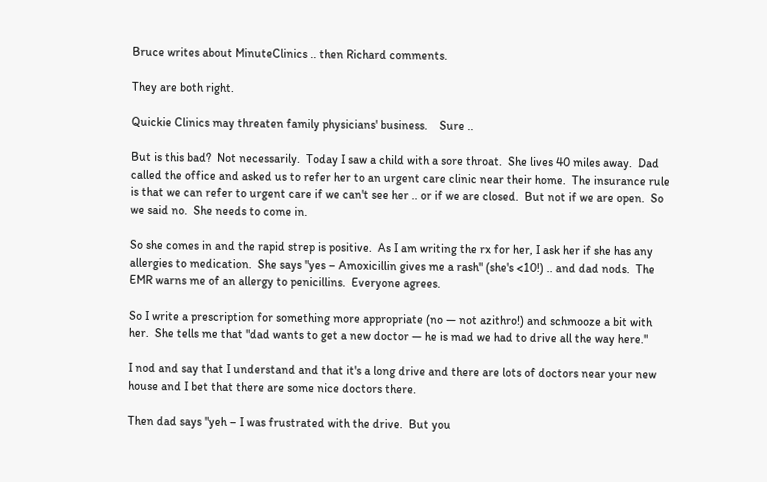Bruce writes about MinuteClinics .. then Richard comments.

They are both right.

Quickie Clinics may threaten family physicians' business.    Sure ..

But is this bad?  Not necessarily.  Today I saw a child with a sore throat.  She lives 40 miles away.  Dad called the office and asked us to refer her to an urgent care clinic near their home.  The insurance rule is that we can refer to urgent care if we can't see her .. or if we are closed.  But not if we are open.  So we said no.  She needs to come in.

So she comes in and the rapid strep is positive.  As I am writing the rx for her, I ask her if she has any allergies to medication.  She says "yes – Amoxicillin gives me a rash" (she's <10!) .. and dad nods.  The EMR warns me of an allergy to penicillins.  Everyone agrees.

So I write a prescription for something more appropriate (no — not azithro!) and schmooze a bit with her.  She tells me that "dad wants to get a new doctor — he is mad we had to drive all the way here."

I nod and say that I understand and that it's a long drive and there are lots of doctors near your new house and I bet that there are some nice doctors there.

Then dad says "yeh – I was frustrated with the drive.  But you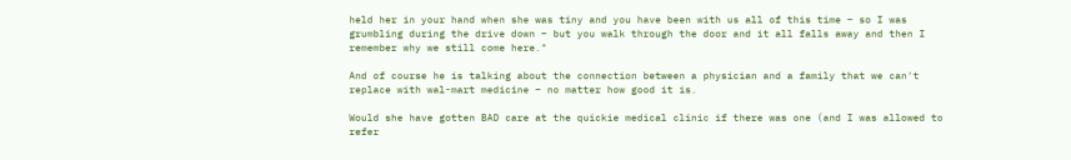held her in your hand when she was tiny and you have been with us all of this time – so I was grumbling during the drive down – but you walk through the door and it all falls away and then I remember why we still come here."

And of course he is talking about the connection between a physician and a family that we can't replace with wal-mart medicine – no matter how good it is.

Would she have gotten BAD care at the quickie medical clinic if there was one (and I was allowed to refer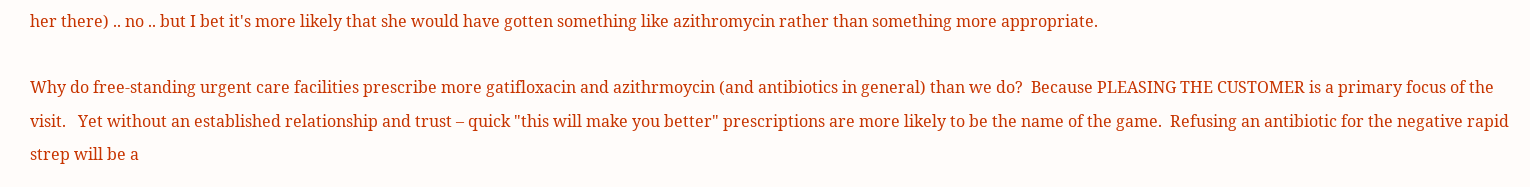her there) .. no .. but I bet it's more likely that she would have gotten something like azithromycin rather than something more appropriate.

Why do free-standing urgent care facilities prescribe more gatifloxacin and azithrmoycin (and antibiotics in general) than we do?  Because PLEASING THE CUSTOMER is a primary focus of the visit.   Yet without an established relationship and trust – quick "this will make you better" prescriptions are more likely to be the name of the game.  Refusing an antibiotic for the negative rapid strep will be a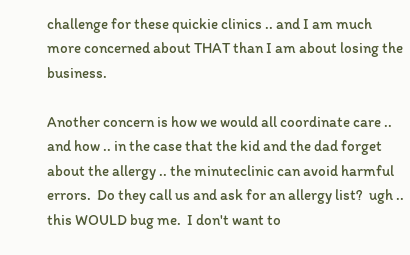challenge for these quickie clinics .. and I am much more concerned about THAT than I am about losing the business.

Another concern is how we would all coordinate care .. and how .. in the case that the kid and the dad forget about the allergy .. the minuteclinic can avoid harmful errors.  Do they call us and ask for an allergy list?  ugh .. this WOULD bug me.  I don't want to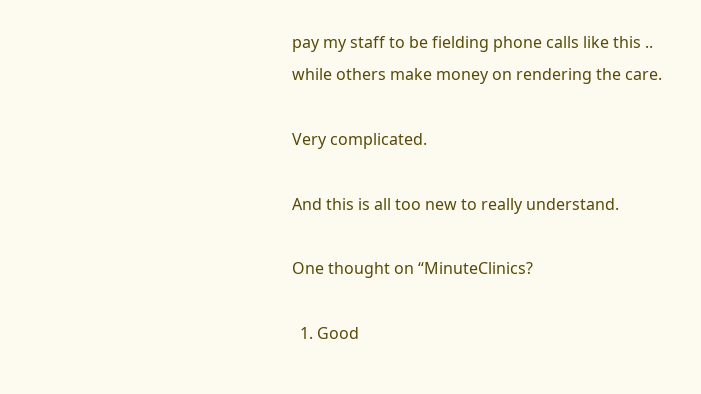pay my staff to be fielding phone calls like this .. while others make money on rendering the care.

Very complicated.

And this is all too new to really understand.

One thought on “MinuteClinics?

  1. Good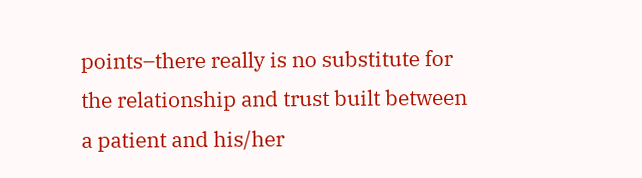points–there really is no substitute for the relationship and trust built between a patient and his/her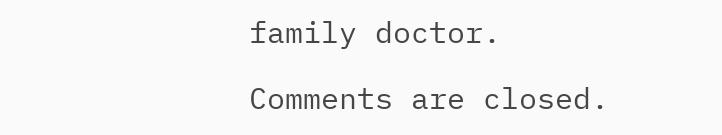family doctor.

Comments are closed.